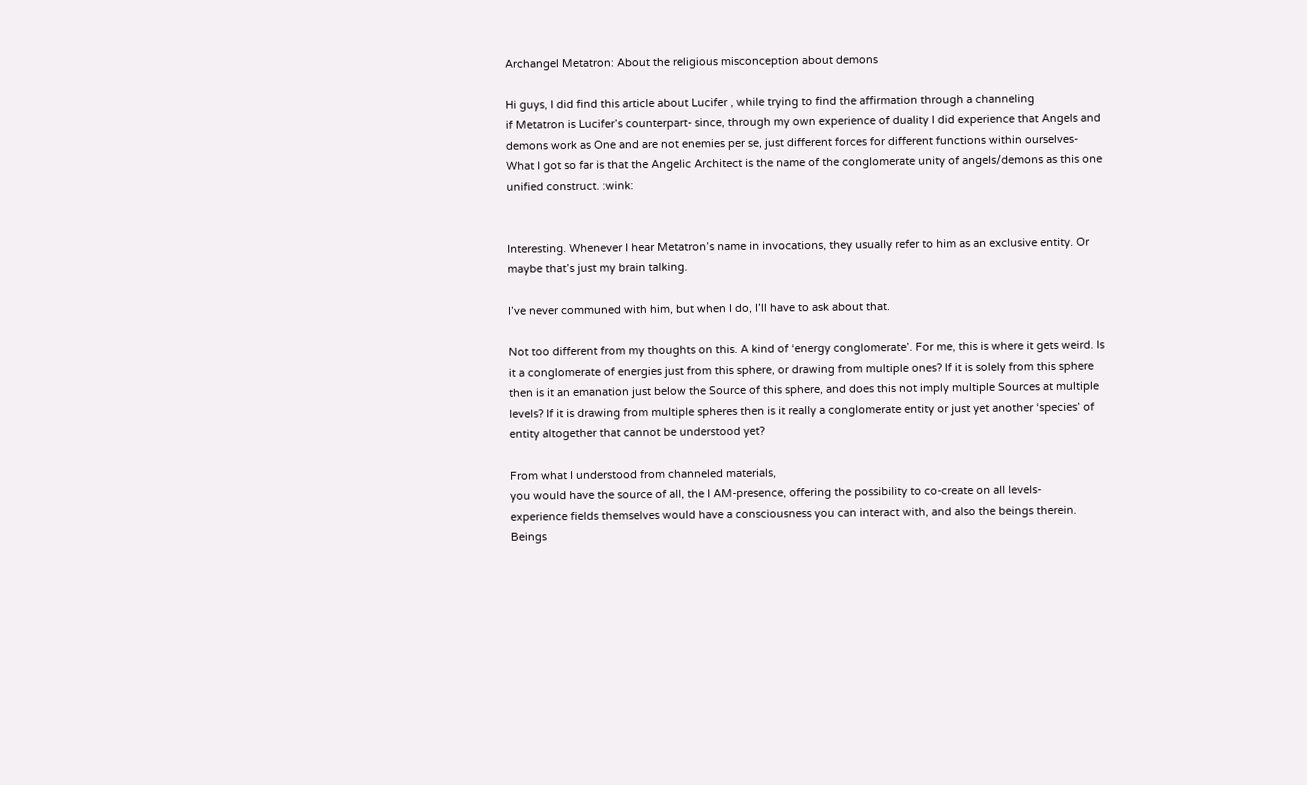Archangel Metatron: About the religious misconception about demons

Hi guys, I did find this article about Lucifer , while trying to find the affirmation through a channeling
if Metatron is Lucifer’s counterpart- since, through my own experience of duality I did experience that Angels and demons work as One and are not enemies per se, just different forces for different functions within ourselves-
What I got so far is that the Angelic Architect is the name of the conglomerate unity of angels/demons as this one unified construct. :wink:


Interesting. Whenever I hear Metatron’s name in invocations, they usually refer to him as an exclusive entity. Or maybe that’s just my brain talking.

I’ve never communed with him, but when I do, I’ll have to ask about that.

Not too different from my thoughts on this. A kind of ‘energy conglomerate’. For me, this is where it gets weird. Is it a conglomerate of energies just from this sphere, or drawing from multiple ones? If it is solely from this sphere then is it an emanation just below the Source of this sphere, and does this not imply multiple Sources at multiple levels? If it is drawing from multiple spheres then is it really a conglomerate entity or just yet another ‘species’ of entity altogether that cannot be understood yet?

From what I understood from channeled materials,
you would have the source of all, the I AM-presence, offering the possibility to co-create on all levels-
experience fields themselves would have a consciousness you can interact with, and also the beings therein.
Beings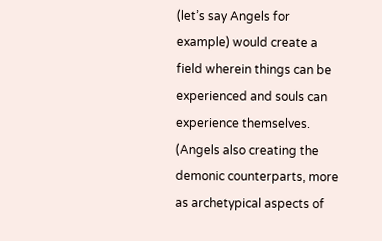(let’s say Angels for example) would create a field wherein things can be experienced and souls can experience themselves. (Angels also creating the demonic counterparts, more as archetypical aspects of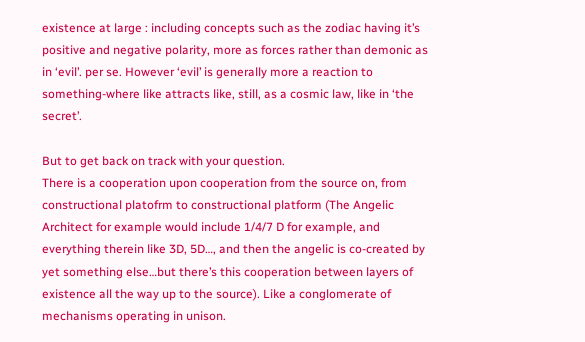existence at large : including concepts such as the zodiac having it’s positive and negative polarity, more as forces rather than demonic as in ‘evil’. per se. However ‘evil’ is generally more a reaction to something-where like attracts like, still, as a cosmic law, like in ‘the secret’.

But to get back on track with your question.
There is a cooperation upon cooperation from the source on, from constructional platofrm to constructional platform (The Angelic Architect for example would include 1/4/7 D for example, and everything therein like 3D, 5D…, and then the angelic is co-created by yet something else…but there’s this cooperation between layers of existence all the way up to the source). Like a conglomerate of mechanisms operating in unison.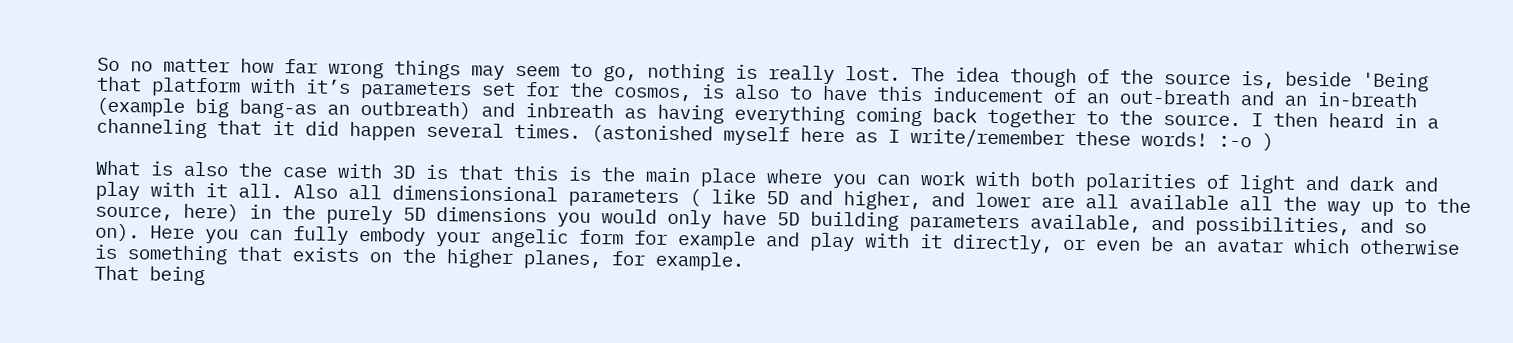So no matter how far wrong things may seem to go, nothing is really lost. The idea though of the source is, beside 'Being that platform with it’s parameters set for the cosmos, is also to have this inducement of an out-breath and an in-breath (example big bang-as an outbreath) and inbreath as having everything coming back together to the source. I then heard in a channeling that it did happen several times. (astonished myself here as I write/remember these words! :-o )

What is also the case with 3D is that this is the main place where you can work with both polarities of light and dark and play with it all. Also all dimensionsional parameters ( like 5D and higher, and lower are all available all the way up to the source, here) in the purely 5D dimensions you would only have 5D building parameters available, and possibilities, and so on). Here you can fully embody your angelic form for example and play with it directly, or even be an avatar which otherwise is something that exists on the higher planes, for example.
That being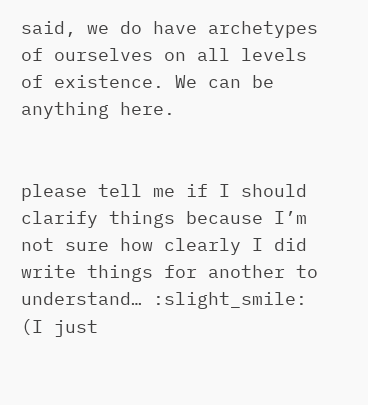said, we do have archetypes of ourselves on all levels of existence. We can be anything here.


please tell me if I should clarify things because I’m not sure how clearly I did write things for another to understand… :slight_smile: (I just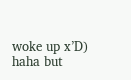woke up x’D) haha but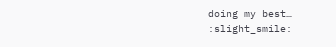doing my best… :slight_smile: